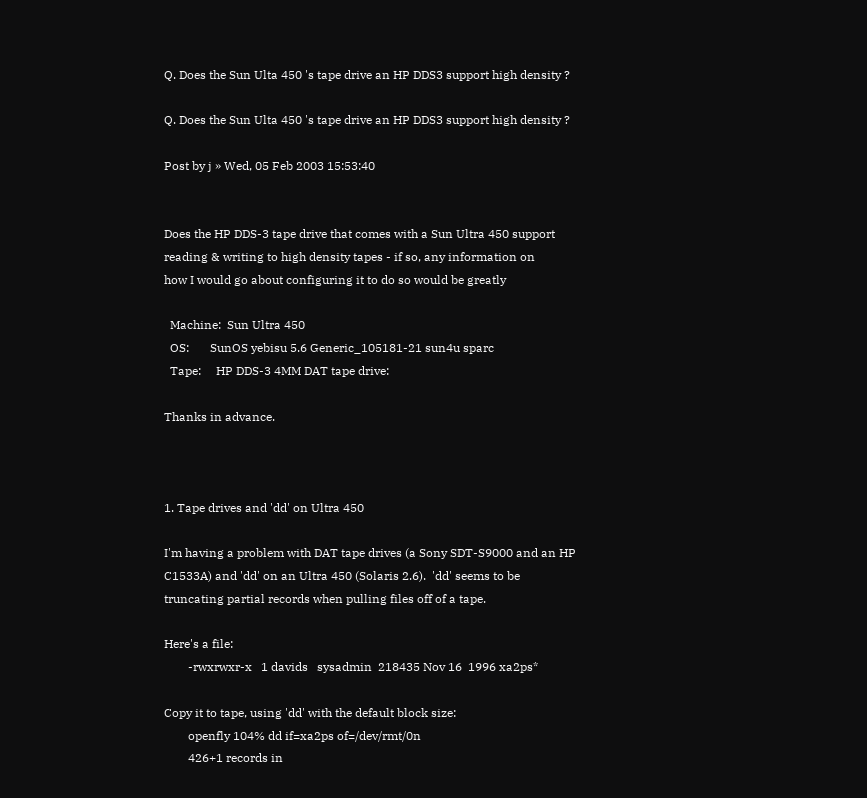Q. Does the Sun Ulta 450 's tape drive an HP DDS3 support high density ?

Q. Does the Sun Ulta 450 's tape drive an HP DDS3 support high density ?

Post by j » Wed, 05 Feb 2003 15:53:40


Does the HP DDS-3 tape drive that comes with a Sun Ultra 450 support
reading & writing to high density tapes - if so, any information on
how I would go about configuring it to do so would be greatly

  Machine:  Sun Ultra 450
  OS:       SunOS yebisu 5.6 Generic_105181-21 sun4u sparc
  Tape:     HP DDS-3 4MM DAT tape drive:

Thanks in advance.



1. Tape drives and 'dd' on Ultra 450

I'm having a problem with DAT tape drives (a Sony SDT-S9000 and an HP
C1533A) and 'dd' on an Ultra 450 (Solaris 2.6).  'dd' seems to be
truncating partial records when pulling files off of a tape.

Here's a file:
        -rwxrwxr-x   1 davids   sysadmin  218435 Nov 16  1996 xa2ps*

Copy it to tape, using 'dd' with the default block size:
        openfly 104% dd if=xa2ps of=/dev/rmt/0n
        426+1 records in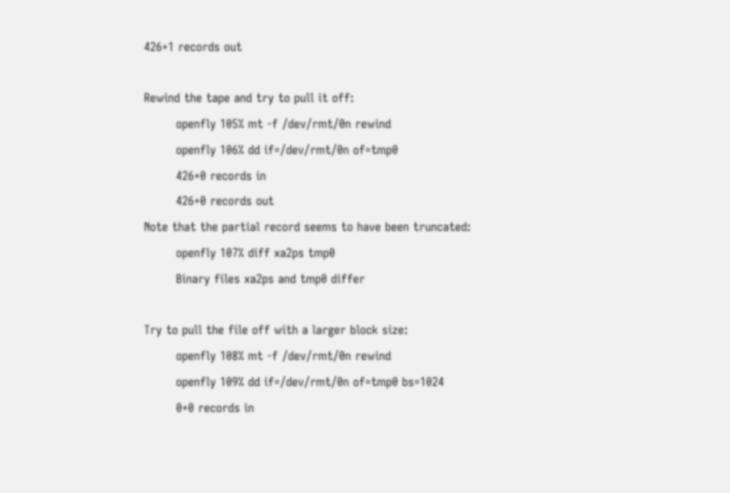426+1 records out

Rewind the tape and try to pull it off:
        openfly 105% mt -f /dev/rmt/0n rewind
        openfly 106% dd if=/dev/rmt/0n of=tmp0
        426+0 records in
        426+0 records out
Note that the partial record seems to have been truncated:
        openfly 107% diff xa2ps tmp0
        Binary files xa2ps and tmp0 differ

Try to pull the file off with a larger block size:
        openfly 108% mt -f /dev/rmt/0n rewind
        openfly 109% dd if=/dev/rmt/0n of=tmp0 bs=1024
        0+0 records in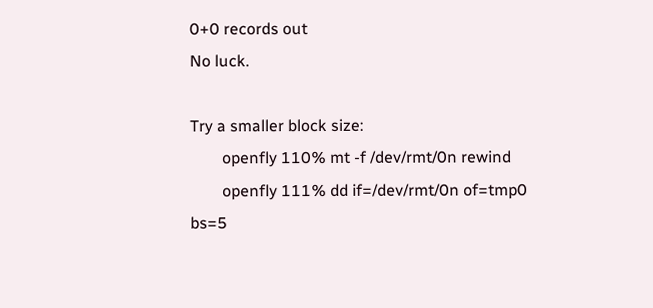0+0 records out
No luck.

Try a smaller block size:
        openfly 110% mt -f /dev/rmt/0n rewind
        openfly 111% dd if=/dev/rmt/0n of=tmp0 bs=5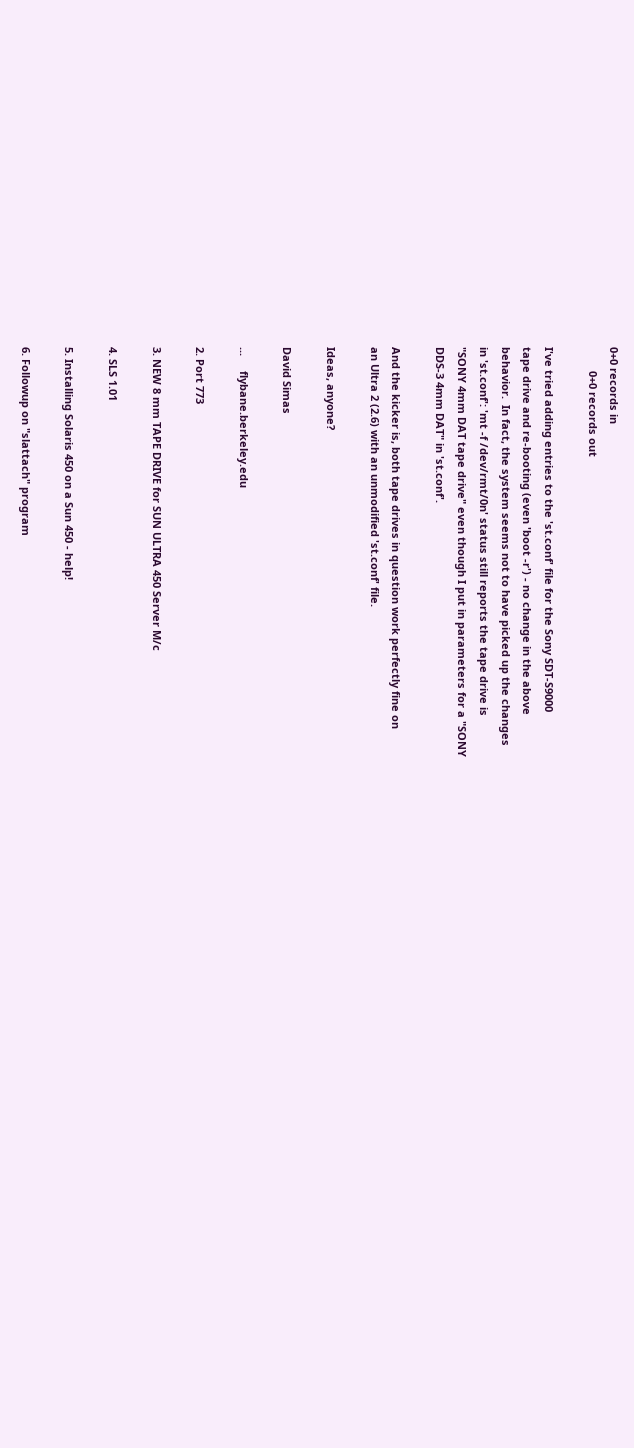0+0 records in
        0+0 records out

I've tried adding entries to the 'st.conf' file for the Sony SDT-S9000
tape drive and re-booting (even 'boot -r') - no change in the above
behavior.  In fact, the system seems not to have picked up the changes
in 'st.conf': 'mt -f /dev/rmt/0n' status still reports the tape drive is
"SONY 4mm DAT tape drive" even though I put in parameters for a "SONY
DDS-3 4mm DAT" in 'st.conf'.

And the kicker is, both tape drives in question work perfectly fine on
an Ultra 2 (2.6) with an unmodified 'st.conf' file.

Ideas, anyone?

David Simas

...     flybane.berkeley.edu

2. Port 773

3. NEW 8 mm TAPE DRIVE for SUN ULTRA 450 Server M/c

4. SLS 1.01

5. Installing Solaris 450 on a Sun 450 - help!

6. Followup on "slattach" program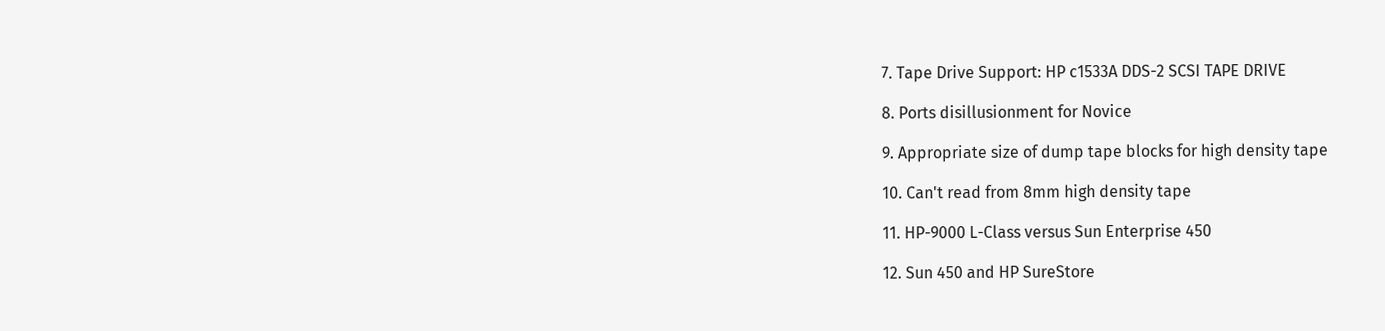7. Tape Drive Support: HP c1533A DDS-2 SCSI TAPE DRIVE

8. Ports disillusionment for Novice

9. Appropriate size of dump tape blocks for high density tape

10. Can't read from 8mm high density tape

11. HP-9000 L-Class versus Sun Enterprise 450

12. Sun 450 and HP SureStore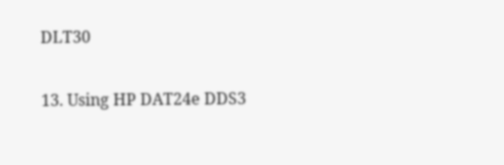DLT30

13. Using HP DAT24e DDS3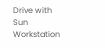Drive with Sun Workstation